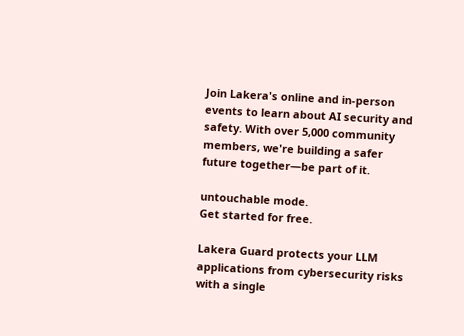Join Lakera's online and in-person events to learn about AI security and safety. With over 5,000 community members, we're building a safer future together—be part of it.

untouchable mode.
Get started for free.

Lakera Guard protects your LLM applications from cybersecurity risks with a single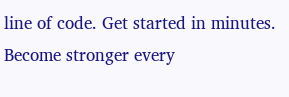line of code. Get started in minutes. Become stronger every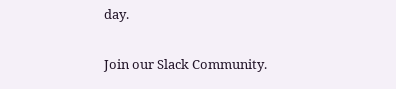day.

Join our Slack Community.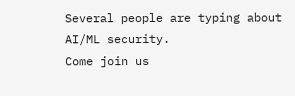Several people are typing about AI/ML security.
Come join us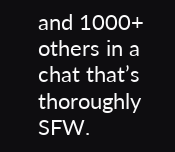and 1000+ others in a chat that’s thoroughly SFW.